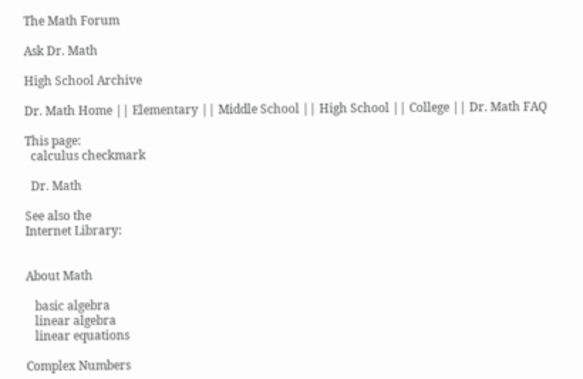The Math Forum

Ask Dr. Math

High School Archive

Dr. Math Home || Elementary || Middle School || High School || College || Dr. Math FAQ

This page:
  calculus checkmark

  Dr. Math

See also the
Internet Library:


About Math

   basic algebra
   linear algebra
   linear equations

Complex Numbers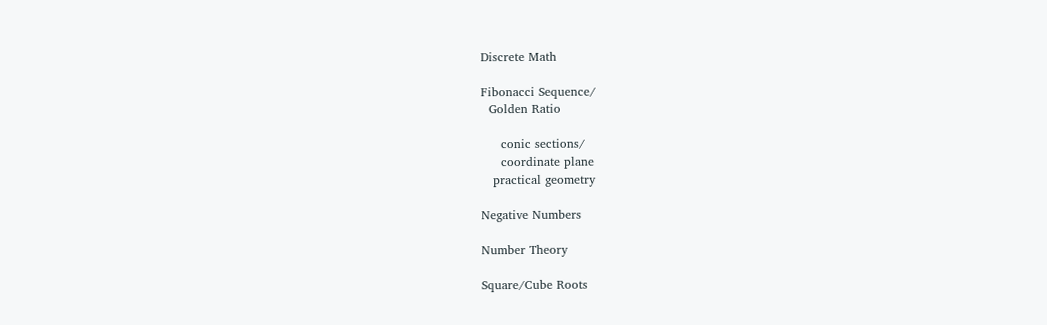Discrete Math

Fibonacci Sequence/
  Golden Ratio

     conic sections/
     coordinate plane
   practical geometry

Negative Numbers

Number Theory

Square/Cube Roots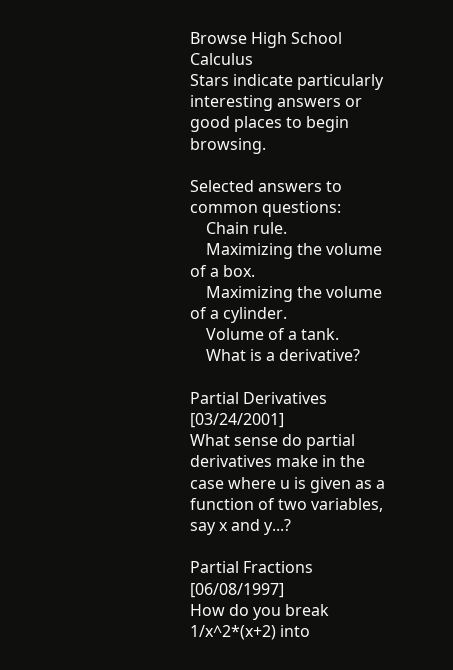Browse High School Calculus
Stars indicate particularly interesting answers or good places to begin browsing.

Selected answers to common questions:
    Chain rule.
    Maximizing the volume of a box.
    Maximizing the volume of a cylinder.
    Volume of a tank.
    What is a derivative?

Partial Derivatives [03/24/2001]
What sense do partial derivatives make in the case where u is given as a function of two variables, say x and y...?

Partial Fractions [06/08/1997]
How do you break 1/x^2*(x+2) into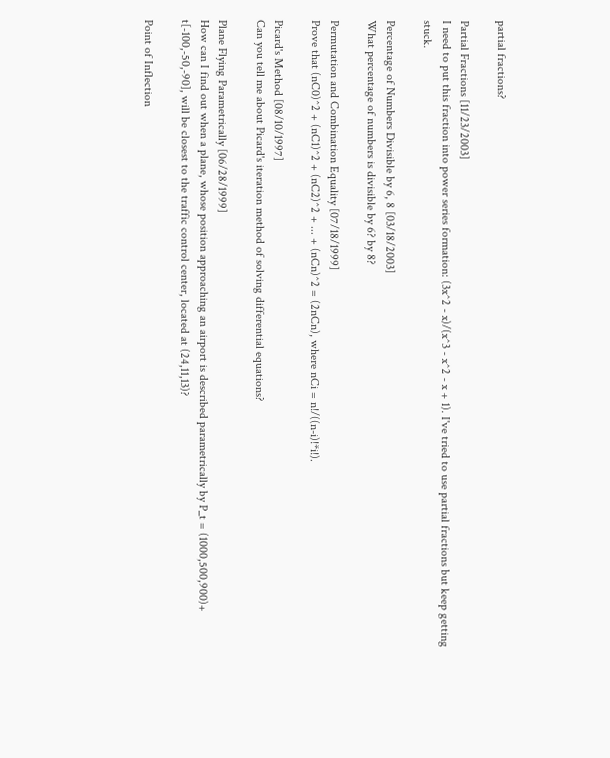partial fractions?

Partial Fractions [11/23/2003]
I need to put this fraction into power series formation: (3x^2 - x)/(x^3 - x^2 - x + 1). I've tried to use partial fractions but keep getting stuck.

Percentage of Numbers Divisible by 6, 8 [03/18/2003]
What percentage of numbers is divisible by 6? by 8?

Permutation and Combination Equality [07/18/1999]
Prove that (nC0)^2 + (nC1)^2 + (nC2)^2 + ... + (nCn)^2 = (2nCn), where nCi = n!/((n-i)!*i!).

Picard's Method [08/10/1997]
Can you tell me about Picard's iteration method of solving differential equations?

Plane Flying Parametrically [06/28/1999]
How can I find out when a plane, whose position approaching an airport is described parametrically by P_t = (1000,500,900)+ t[-100,-50,-90], will be closest to the traffic control center, located at (24,11,13)?

Point of Inflection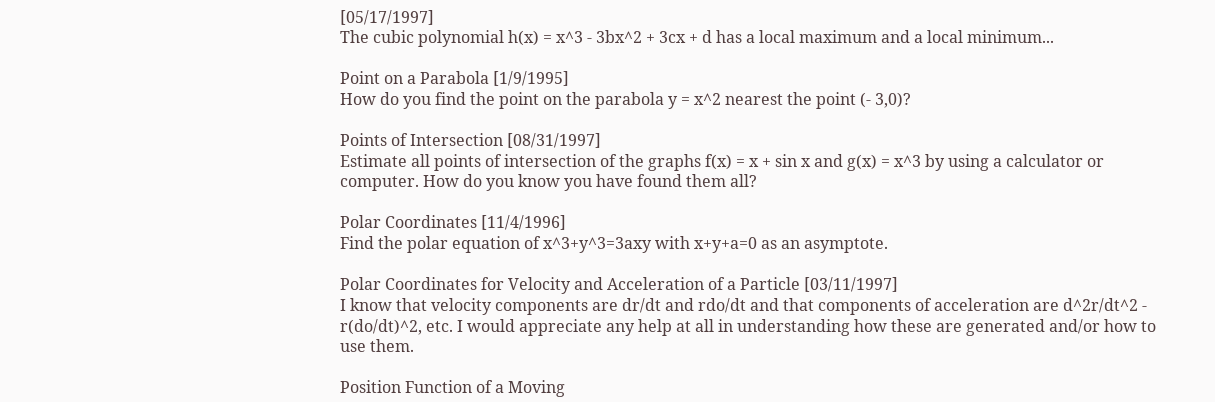[05/17/1997]
The cubic polynomial h(x) = x^3 - 3bx^2 + 3cx + d has a local maximum and a local minimum...

Point on a Parabola [1/9/1995]
How do you find the point on the parabola y = x^2 nearest the point (- 3,0)?

Points of Intersection [08/31/1997]
Estimate all points of intersection of the graphs f(x) = x + sin x and g(x) = x^3 by using a calculator or computer. How do you know you have found them all?

Polar Coordinates [11/4/1996]
Find the polar equation of x^3+y^3=3axy with x+y+a=0 as an asymptote.

Polar Coordinates for Velocity and Acceleration of a Particle [03/11/1997]
I know that velocity components are dr/dt and rdo/dt and that components of acceleration are d^2r/dt^2 - r(do/dt)^2, etc. I would appreciate any help at all in understanding how these are generated and/or how to use them.

Position Function of a Moving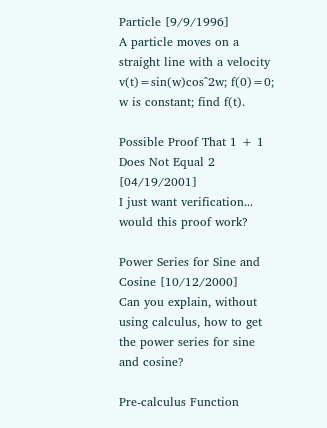Particle [9/9/1996]
A particle moves on a straight line with a velocity v(t)=sin(w)cos^2w; f(0)=0; w is constant; find f(t).

Possible Proof That 1 + 1 Does Not Equal 2 [04/19/2001]
I just want verification... would this proof work?

Power Series for Sine and Cosine [10/12/2000]
Can you explain, without using calculus, how to get the power series for sine and cosine?

Pre-calculus Function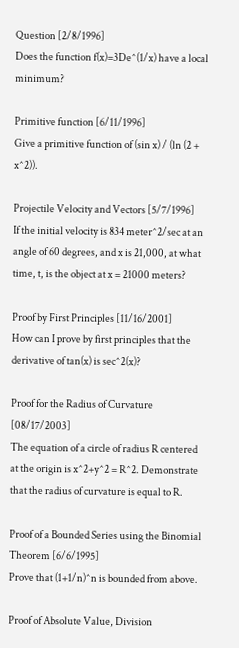Question [2/8/1996]
Does the function f(x)=3De^(1/x) have a local minimum?

Primitive function [6/11/1996]
Give a primitive function of (sin x) / (ln (2 + x^2)).

Projectile Velocity and Vectors [5/7/1996]
If the initial velocity is 834 meter^2/sec at an angle of 60 degrees, and x is 21,000, at what time, t, is the object at x = 21000 meters?

Proof by First Principles [11/16/2001]
How can I prove by first principles that the derivative of tan(x) is sec^2(x)?

Proof for the Radius of Curvature [08/17/2003]
The equation of a circle of radius R centered at the origin is x^2+y^2 = R^2. Demonstrate that the radius of curvature is equal to R.

Proof of a Bounded Series using the Binomial Theorem [6/6/1995]
Prove that (1+1/n)^n is bounded from above.

Proof of Absolute Value, Division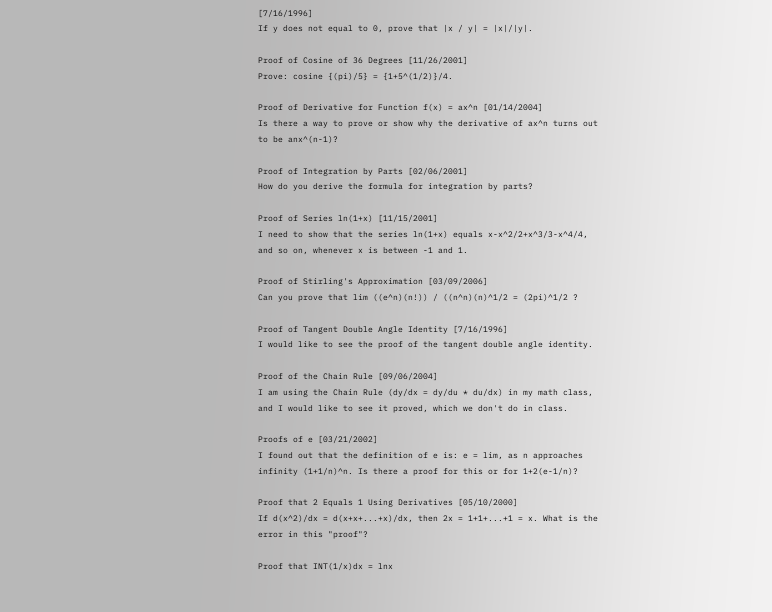[7/16/1996]
If y does not equal to 0, prove that |x / y| = |x|/|y|.

Proof of Cosine of 36 Degrees [11/26/2001]
Prove: cosine {(pi)/5} = {1+5^(1/2)}/4.

Proof of Derivative for Function f(x) = ax^n [01/14/2004]
Is there a way to prove or show why the derivative of ax^n turns out to be anx^(n-1)?

Proof of Integration by Parts [02/06/2001]
How do you derive the formula for integration by parts?

Proof of Series ln(1+x) [11/15/2001]
I need to show that the series ln(1+x) equals x-x^2/2+x^3/3-x^4/4, and so on, whenever x is between -1 and 1.

Proof of Stirling's Approximation [03/09/2006]
Can you prove that lim ((e^n)(n!)) / ((n^n)(n)^1/2 = (2pi)^1/2 ?

Proof of Tangent Double Angle Identity [7/16/1996]
I would like to see the proof of the tangent double angle identity.

Proof of the Chain Rule [09/06/2004]
I am using the Chain Rule (dy/dx = dy/du * du/dx) in my math class, and I would like to see it proved, which we don't do in class.

Proofs of e [03/21/2002]
I found out that the definition of e is: e = lim, as n approaches infinity (1+1/n)^n. Is there a proof for this or for 1+2(e-1/n)?

Proof that 2 Equals 1 Using Derivatives [05/10/2000]
If d(x^2)/dx = d(x+x+...+x)/dx, then 2x = 1+1+...+1 = x. What is the error in this "proof"?

Proof that INT(1/x)dx = lnx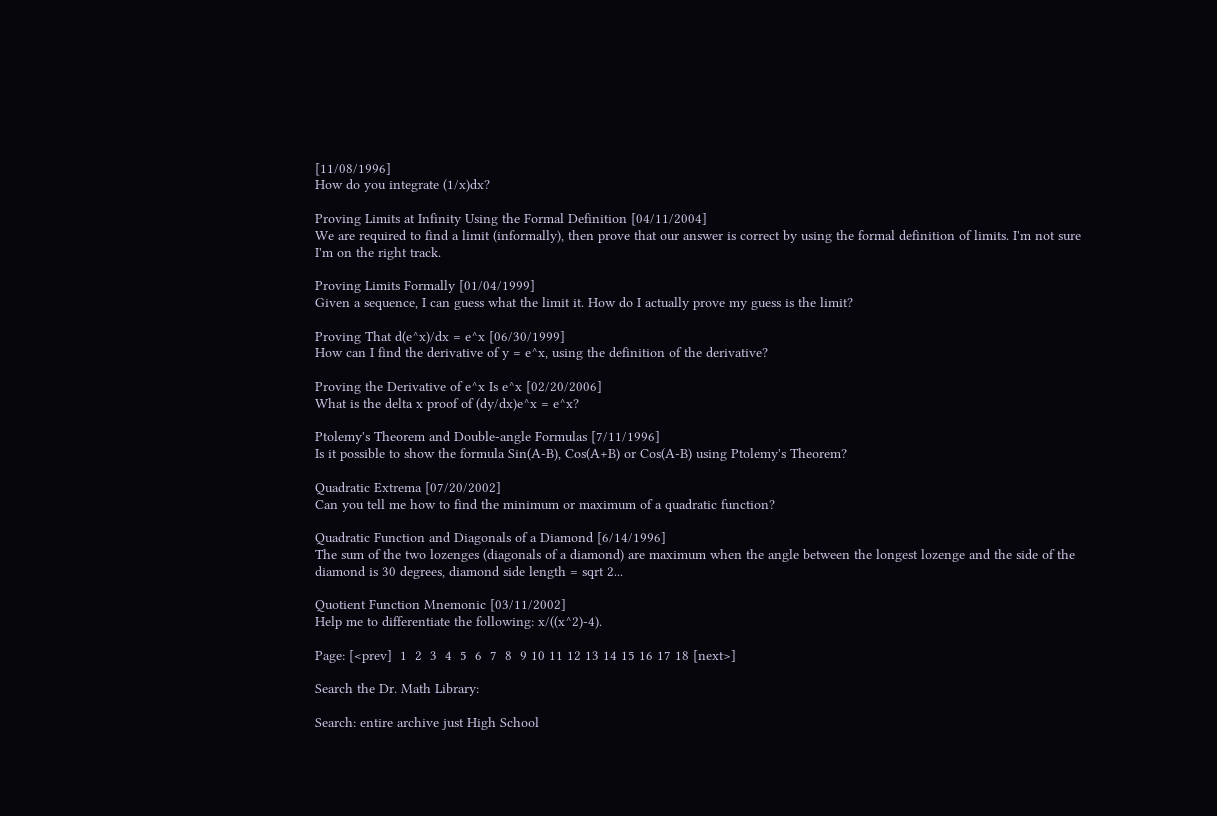[11/08/1996]
How do you integrate (1/x)dx?

Proving Limits at Infinity Using the Formal Definition [04/11/2004]
We are required to find a limit (informally), then prove that our answer is correct by using the formal definition of limits. I'm not sure I'm on the right track.

Proving Limits Formally [01/04/1999]
Given a sequence, I can guess what the limit it. How do I actually prove my guess is the limit?

Proving That d(e^x)/dx = e^x [06/30/1999]
How can I find the derivative of y = e^x, using the definition of the derivative?

Proving the Derivative of e^x Is e^x [02/20/2006]
What is the delta x proof of (dy/dx)e^x = e^x?

Ptolemy's Theorem and Double-angle Formulas [7/11/1996]
Is it possible to show the formula Sin(A-B), Cos(A+B) or Cos(A-B) using Ptolemy's Theorem?

Quadratic Extrema [07/20/2002]
Can you tell me how to find the minimum or maximum of a quadratic function?

Quadratic Function and Diagonals of a Diamond [6/14/1996]
The sum of the two lozenges (diagonals of a diamond) are maximum when the angle between the longest lozenge and the side of the diamond is 30 degrees, diamond side length = sqrt 2...

Quotient Function Mnemonic [03/11/2002]
Help me to differentiate the following: x/((x^2)-4).

Page: [<prev]  1  2  3  4  5  6  7  8  9 10 11 12 13 14 15 16 17 18 [next>]

Search the Dr. Math Library:

Search: entire archive just High School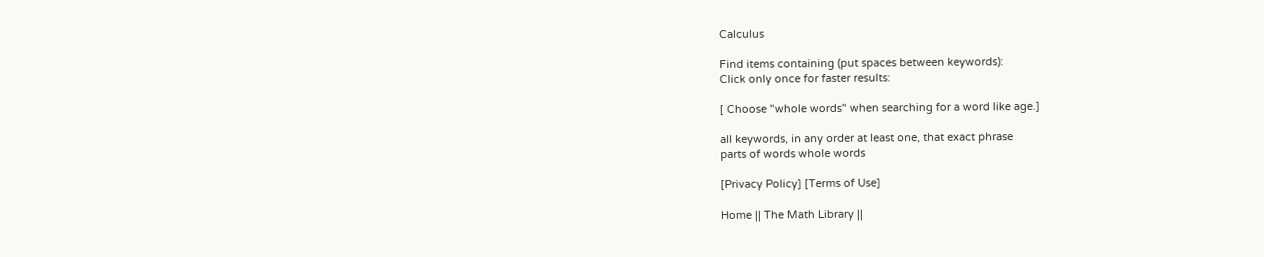Calculus

Find items containing (put spaces between keywords):
Click only once for faster results:

[ Choose "whole words" when searching for a word like age.]

all keywords, in any order at least one, that exact phrase
parts of words whole words

[Privacy Policy] [Terms of Use]

Home || The Math Library ||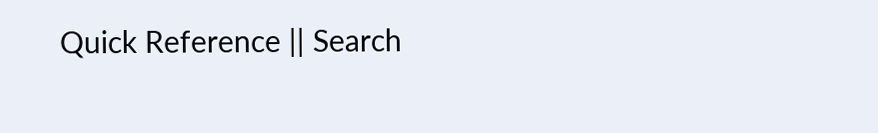Quick Reference || Search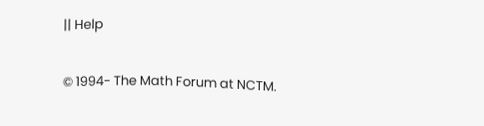|| Help

© 1994- The Math Forum at NCTM.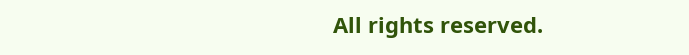All rights reserved.